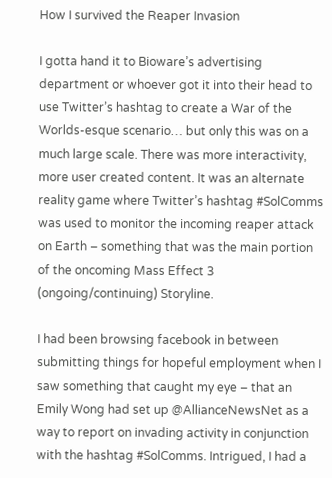How I survived the Reaper Invasion

I gotta hand it to Bioware’s advertising department or whoever got it into their head to use Twitter’s hashtag to create a War of the Worlds-esque scenario… but only this was on a much large scale. There was more interactivity, more user created content. It was an alternate reality game where Twitter’s hashtag #SolComms was used to monitor the incoming reaper attack on Earth – something that was the main portion of the oncoming Mass Effect 3 (ongoing/continuing) Storyline.

I had been browsing facebook in between submitting things for hopeful employment when I saw something that caught my eye – that an Emily Wong had set up @AllianceNewsNet as a way to report on invading activity in conjunction with the hashtag #SolComms. Intrigued, I had a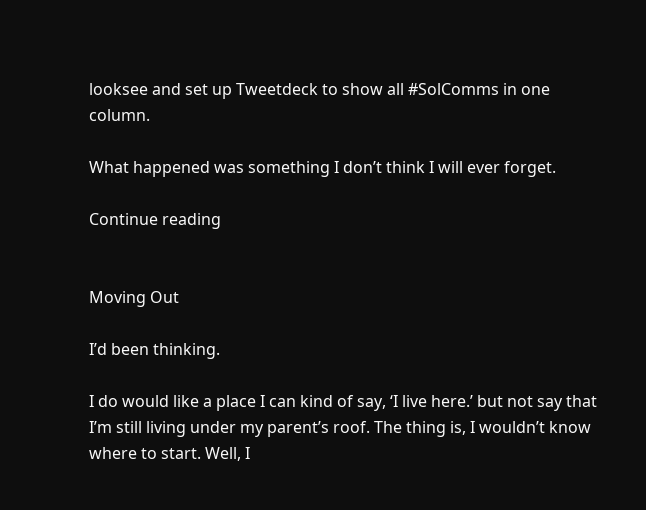looksee and set up Tweetdeck to show all #SolComms in one column.

What happened was something I don’t think I will ever forget.

Continue reading


Moving Out

I’d been thinking.

I do would like a place I can kind of say, ‘I live here.’ but not say that I’m still living under my parent’s roof. The thing is, I wouldn’t know where to start. Well, I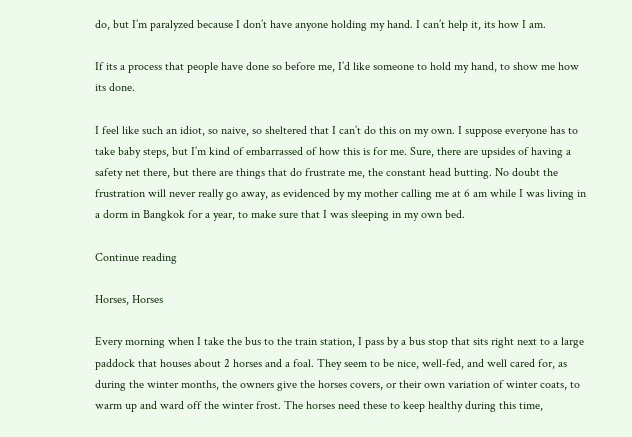do, but I’m paralyzed because I don’t have anyone holding my hand. I can’t help it, its how I am.

If its a process that people have done so before me, I’d like someone to hold my hand, to show me how its done.

I feel like such an idiot, so naive, so sheltered that I can’t do this on my own. I suppose everyone has to take baby steps, but I’m kind of embarrassed of how this is for me. Sure, there are upsides of having a safety net there, but there are things that do frustrate me, the constant head butting. No doubt the frustration will never really go away, as evidenced by my mother calling me at 6 am while I was living in a dorm in Bangkok for a year, to make sure that I was sleeping in my own bed.

Continue reading

Horses, Horses

Every morning when I take the bus to the train station, I pass by a bus stop that sits right next to a large paddock that houses about 2 horses and a foal. They seem to be nice, well-fed, and well cared for, as during the winter months, the owners give the horses covers, or their own variation of winter coats, to warm up and ward off the winter frost. The horses need these to keep healthy during this time,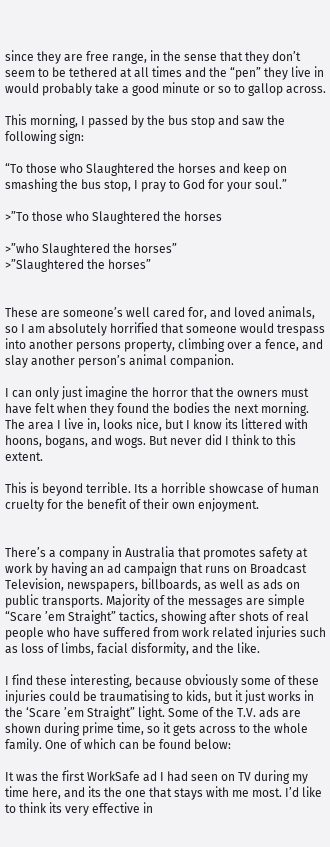since they are free range, in the sense that they don’t seem to be tethered at all times and the “pen” they live in would probably take a good minute or so to gallop across.

This morning, I passed by the bus stop and saw the following sign:

“To those who Slaughtered the horses and keep on smashing the bus stop, I pray to God for your soul.”

>”To those who Slaughtered the horses

>”who Slaughtered the horses”
>”Slaughtered the horses”


These are someone’s well cared for, and loved animals, so I am absolutely horrified that someone would trespass into another persons property, climbing over a fence, and slay another person’s animal companion.

I can only just imagine the horror that the owners must have felt when they found the bodies the next morning. The area I live in, looks nice, but I know its littered with hoons, bogans, and wogs. But never did I think to this extent.

This is beyond terrible. Its a horrible showcase of human cruelty for the benefit of their own enjoyment.


There’s a company in Australia that promotes safety at work by having an ad campaign that runs on Broadcast Television, newspapers, billboards, as well as ads on public transports. Majority of the messages are simple “Scare ’em Straight” tactics, showing after shots of real people who have suffered from work related injuries such as loss of limbs, facial disformity, and the like.

I find these interesting, because obviously some of these injuries could be traumatising to kids, but it just works in the ‘Scare ’em Straight” light. Some of the T.V. ads are shown during prime time, so it gets across to the whole family. One of which can be found below:

It was the first WorkSafe ad I had seen on TV during my time here, and its the one that stays with me most. I’d like to think its very effective in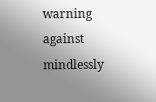warning against mindlessly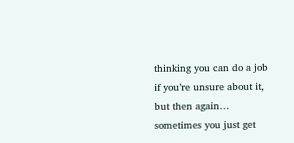thinking you can do a job if you’re unsure about it, but then again… sometimes you just get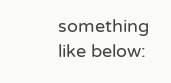something like below: